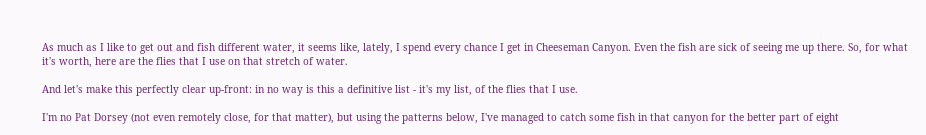As much as I like to get out and fish different water, it seems like, lately, I spend every chance I get in Cheeseman Canyon. Even the fish are sick of seeing me up there. So, for what it's worth, here are the flies that I use on that stretch of water.

And let's make this perfectly clear up-front: in no way is this a definitive list - it's my list, of the flies that I use.

I'm no Pat Dorsey (not even remotely close, for that matter), but using the patterns below, I've managed to catch some fish in that canyon for the better part of eight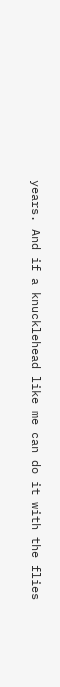years. And if a knucklehead like me can do it with the flies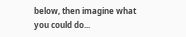below, then imagine what you could do...